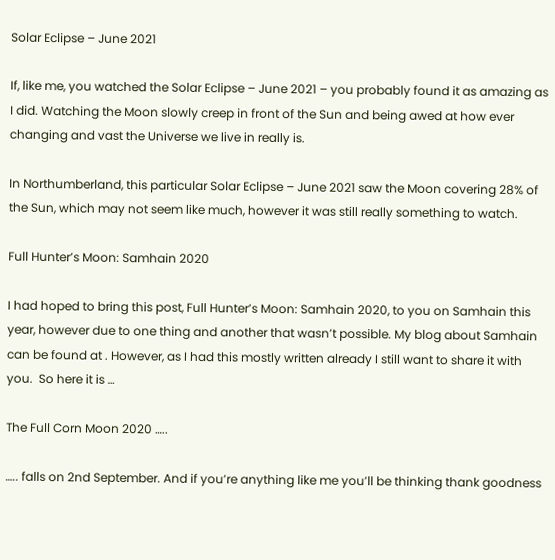Solar Eclipse – June 2021

If, like me, you watched the Solar Eclipse – June 2021 – you probably found it as amazing as I did. Watching the Moon slowly creep in front of the Sun and being awed at how ever changing and vast the Universe we live in really is.

In Northumberland, this particular Solar Eclipse – June 2021 saw the Moon covering 28% of the Sun, which may not seem like much, however it was still really something to watch.

Full Hunter’s Moon: Samhain 2020

I had hoped to bring this post, Full Hunter’s Moon: Samhain 2020, to you on Samhain this year, however due to one thing and another that wasn’t possible. My blog about Samhain can be found at . However, as I had this mostly written already I still want to share it with you.  So here it is …

The Full Corn Moon 2020 …..

….. falls on 2nd September. And if you’re anything like me you’ll be thinking thank goodness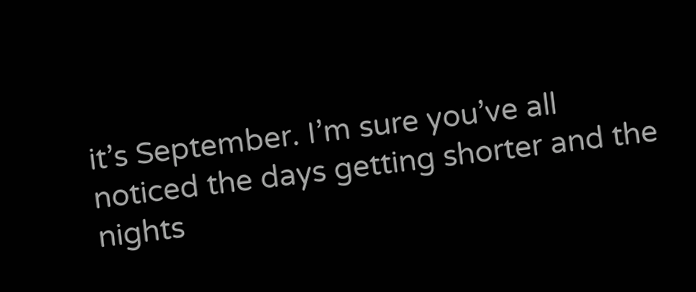it’s September. I’m sure you’ve all noticed the days getting shorter and the nights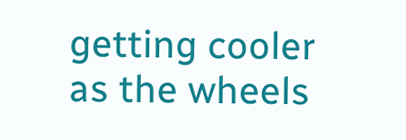getting cooler as the wheels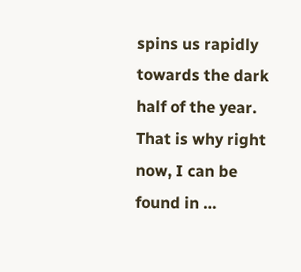spins us rapidly towards the dark half of the year.  That is why right now, I can be found in …